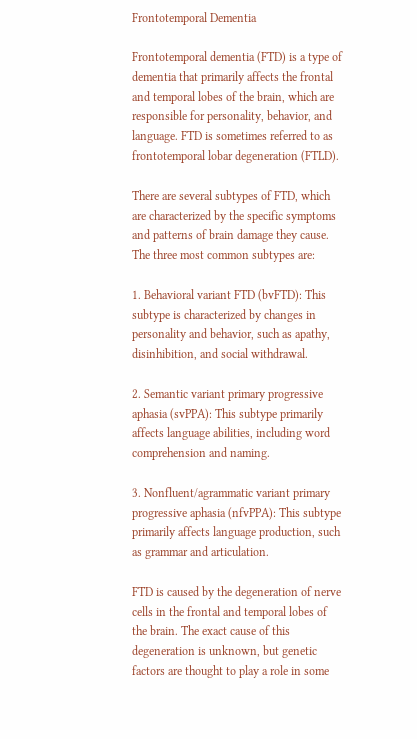Frontotemporal Dementia

Frontotemporal dementia (FTD) is a type of dementia that primarily affects the frontal and temporal lobes of the brain, which are responsible for personality, behavior, and language. FTD is sometimes referred to as frontotemporal lobar degeneration (FTLD).

There are several subtypes of FTD, which are characterized by the specific symptoms and patterns of brain damage they cause. The three most common subtypes are:

1. Behavioral variant FTD (bvFTD): This subtype is characterized by changes in personality and behavior, such as apathy, disinhibition, and social withdrawal.

2. Semantic variant primary progressive aphasia (svPPA): This subtype primarily affects language abilities, including word comprehension and naming.

3. Nonfluent/agrammatic variant primary progressive aphasia (nfvPPA): This subtype primarily affects language production, such as grammar and articulation.

FTD is caused by the degeneration of nerve cells in the frontal and temporal lobes of the brain. The exact cause of this degeneration is unknown, but genetic factors are thought to play a role in some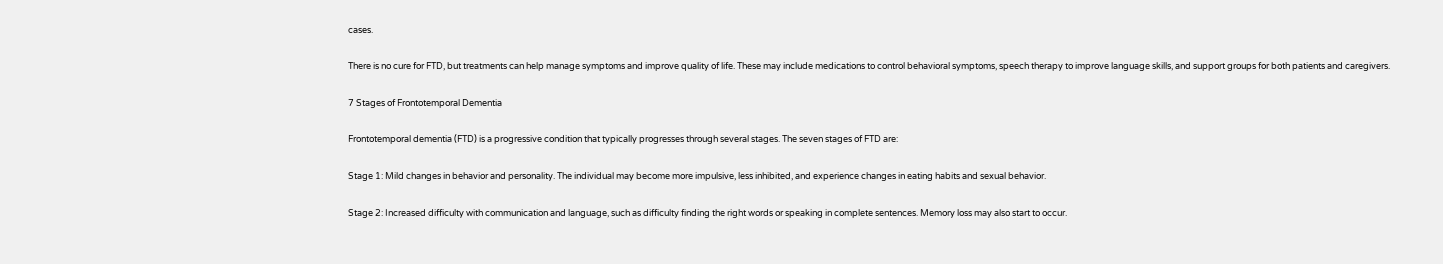cases.

There is no cure for FTD, but treatments can help manage symptoms and improve quality of life. These may include medications to control behavioral symptoms, speech therapy to improve language skills, and support groups for both patients and caregivers.

7 Stages of Frontotemporal Dementia

Frontotemporal dementia (FTD) is a progressive condition that typically progresses through several stages. The seven stages of FTD are:

Stage 1: Mild changes in behavior and personality. The individual may become more impulsive, less inhibited, and experience changes in eating habits and sexual behavior.

Stage 2: Increased difficulty with communication and language, such as difficulty finding the right words or speaking in complete sentences. Memory loss may also start to occur.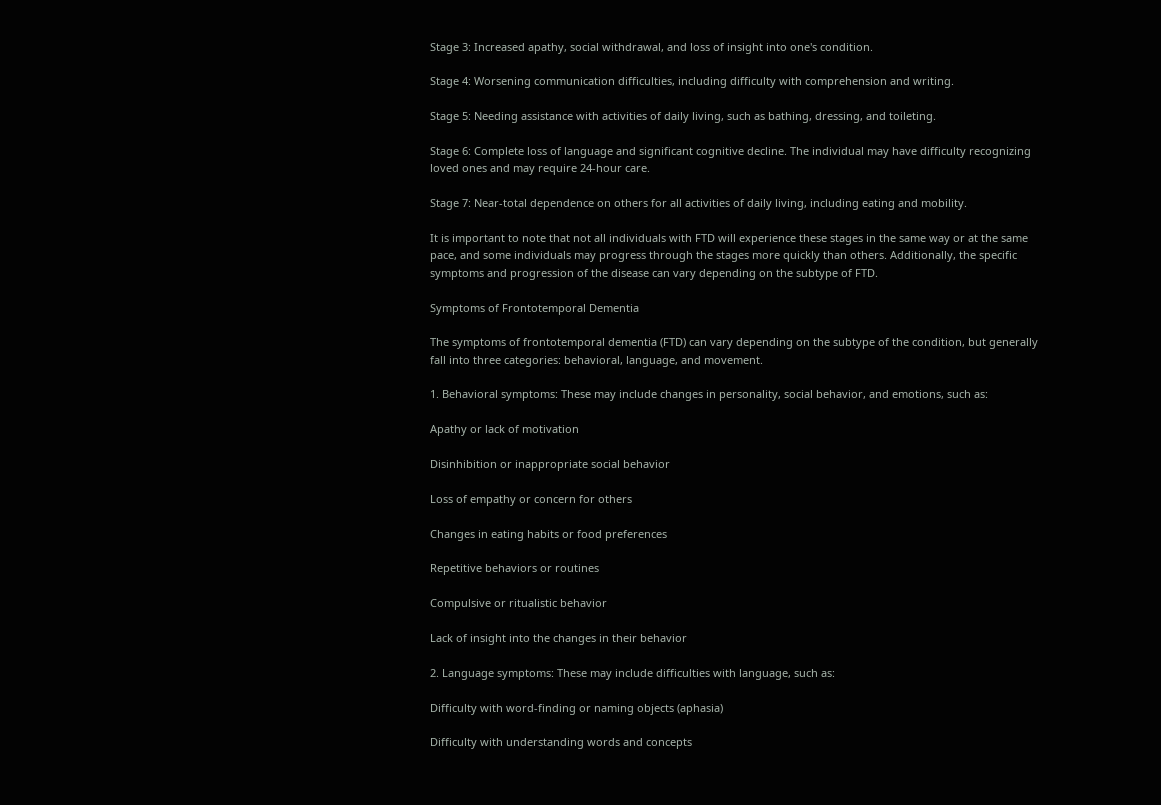Stage 3: Increased apathy, social withdrawal, and loss of insight into one's condition.

Stage 4: Worsening communication difficulties, including difficulty with comprehension and writing.

Stage 5: Needing assistance with activities of daily living, such as bathing, dressing, and toileting.

Stage 6: Complete loss of language and significant cognitive decline. The individual may have difficulty recognizing loved ones and may require 24-hour care.

Stage 7: Near-total dependence on others for all activities of daily living, including eating and mobility.

It is important to note that not all individuals with FTD will experience these stages in the same way or at the same pace, and some individuals may progress through the stages more quickly than others. Additionally, the specific symptoms and progression of the disease can vary depending on the subtype of FTD.

Symptoms of Frontotemporal Dementia

The symptoms of frontotemporal dementia (FTD) can vary depending on the subtype of the condition, but generally fall into three categories: behavioral, language, and movement.

1. Behavioral symptoms: These may include changes in personality, social behavior, and emotions, such as:

Apathy or lack of motivation

Disinhibition or inappropriate social behavior

Loss of empathy or concern for others

Changes in eating habits or food preferences

Repetitive behaviors or routines

Compulsive or ritualistic behavior

Lack of insight into the changes in their behavior

2. Language symptoms: These may include difficulties with language, such as:

Difficulty with word-finding or naming objects (aphasia)

Difficulty with understanding words and concepts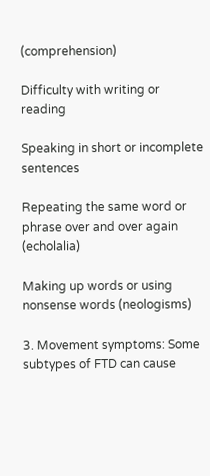(comprehension)

Difficulty with writing or reading

Speaking in short or incomplete sentences

Repeating the same word or phrase over and over again (echolalia)

Making up words or using nonsense words (neologisms)

3. Movement symptoms: Some subtypes of FTD can cause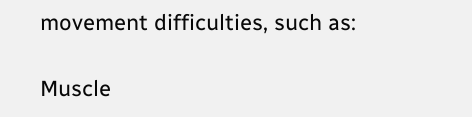movement difficulties, such as:

Muscle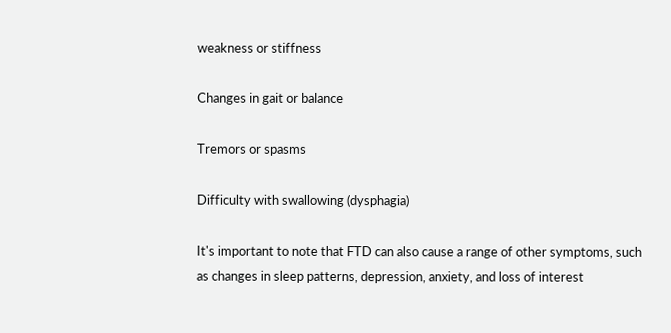weakness or stiffness

Changes in gait or balance

Tremors or spasms

Difficulty with swallowing (dysphagia)

It's important to note that FTD can also cause a range of other symptoms, such as changes in sleep patterns, depression, anxiety, and loss of interest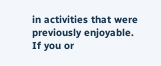in activities that were previously enjoyable. If you or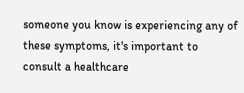someone you know is experiencing any of these symptoms, it's important to consult a healthcare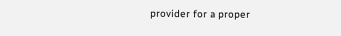provider for a proper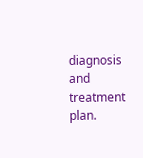diagnosis and treatment plan.